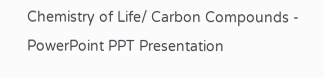Chemistry of Life/ Carbon Compounds - PowerPoint PPT Presentation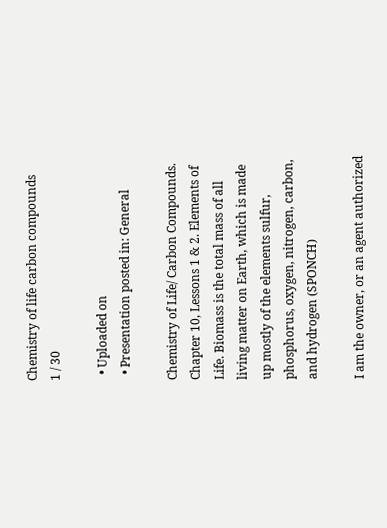Chemistry of life carbon compounds
1 / 30

  • Uploaded on
  • Presentation posted in: General

Chemistry of Life/ Carbon Compounds. Chapter 10, Lessons 1 & 2. Elements of Life. Biomass is the total mass of all living matter on Earth, which is made up mostly of the elements sulfur, phosphorus, oxygen, nitrogen, carbon, and hydrogen (SPONCH)

I am the owner, or an agent authorized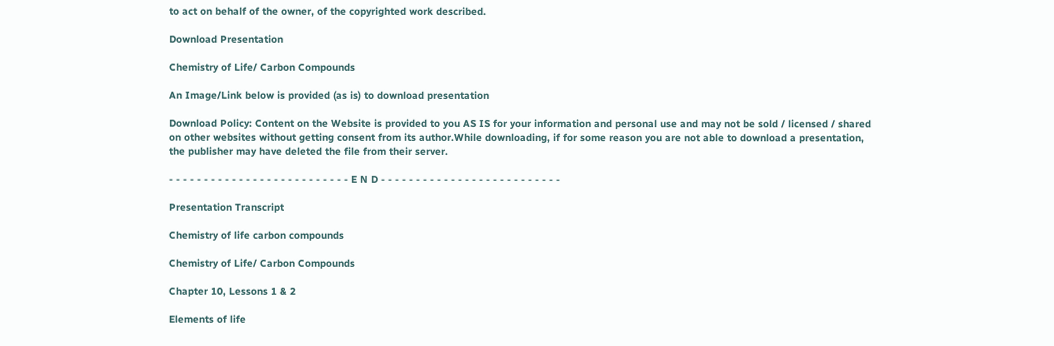to act on behalf of the owner, of the copyrighted work described.

Download Presentation

Chemistry of Life/ Carbon Compounds

An Image/Link below is provided (as is) to download presentation

Download Policy: Content on the Website is provided to you AS IS for your information and personal use and may not be sold / licensed / shared on other websites without getting consent from its author.While downloading, if for some reason you are not able to download a presentation, the publisher may have deleted the file from their server.

- - - - - - - - - - - - - - - - - - - - - - - - - - E N D - - - - - - - - - - - - - - - - - - - - - - - - - -

Presentation Transcript

Chemistry of life carbon compounds

Chemistry of Life/ Carbon Compounds

Chapter 10, Lessons 1 & 2

Elements of life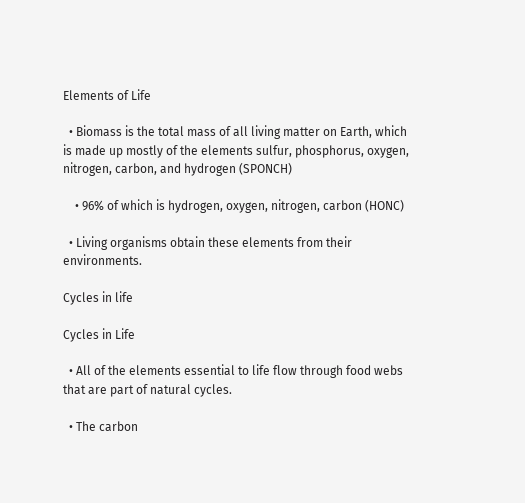Elements of Life

  • Biomass is the total mass of all living matter on Earth, which is made up mostly of the elements sulfur, phosphorus, oxygen, nitrogen, carbon, and hydrogen (SPONCH)

    • 96% of which is hydrogen, oxygen, nitrogen, carbon (HONC)

  • Living organisms obtain these elements from their environments.

Cycles in life

Cycles in Life

  • All of the elements essential to life flow through food webs that are part of natural cycles.

  • The carbon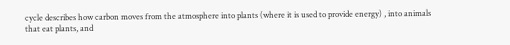cycle describes how carbon moves from the atmosphere into plants (where it is used to provide energy) , into animals that eat plants, and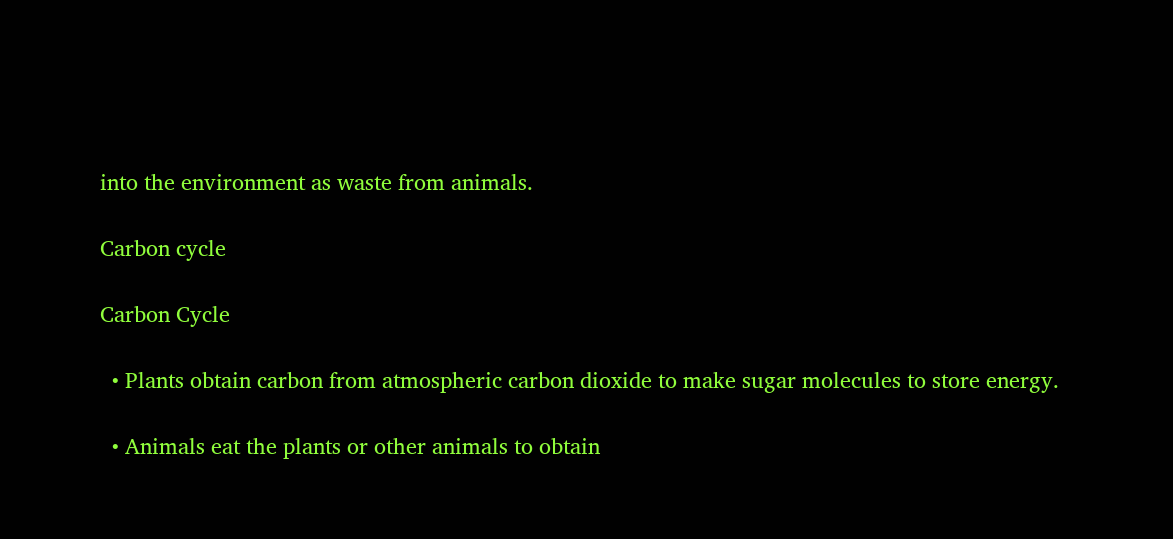into the environment as waste from animals.

Carbon cycle

Carbon Cycle

  • Plants obtain carbon from atmospheric carbon dioxide to make sugar molecules to store energy.

  • Animals eat the plants or other animals to obtain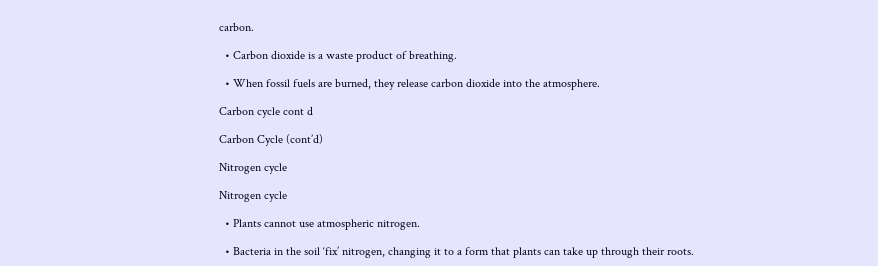carbon.

  • Carbon dioxide is a waste product of breathing.

  • When fossil fuels are burned, they release carbon dioxide into the atmosphere.

Carbon cycle cont d

Carbon Cycle (cont’d)

Nitrogen cycle

Nitrogen cycle

  • Plants cannot use atmospheric nitrogen.

  • Bacteria in the soil ‘fix’ nitrogen, changing it to a form that plants can take up through their roots.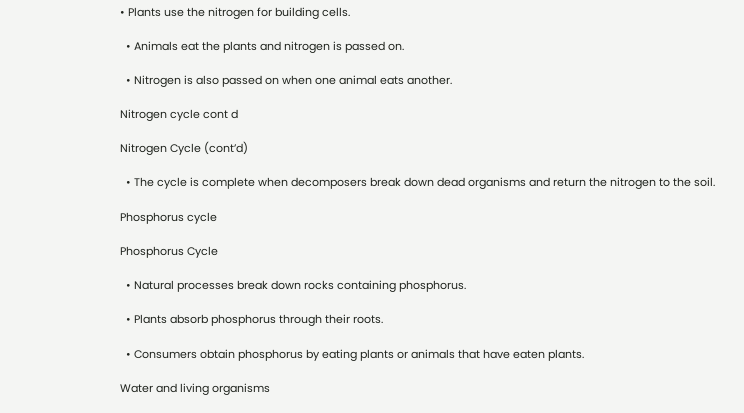• Plants use the nitrogen for building cells.

  • Animals eat the plants and nitrogen is passed on.

  • Nitrogen is also passed on when one animal eats another.

Nitrogen cycle cont d

Nitrogen Cycle (cont’d)

  • The cycle is complete when decomposers break down dead organisms and return the nitrogen to the soil.

Phosphorus cycle

Phosphorus Cycle

  • Natural processes break down rocks containing phosphorus.

  • Plants absorb phosphorus through their roots.

  • Consumers obtain phosphorus by eating plants or animals that have eaten plants.

Water and living organisms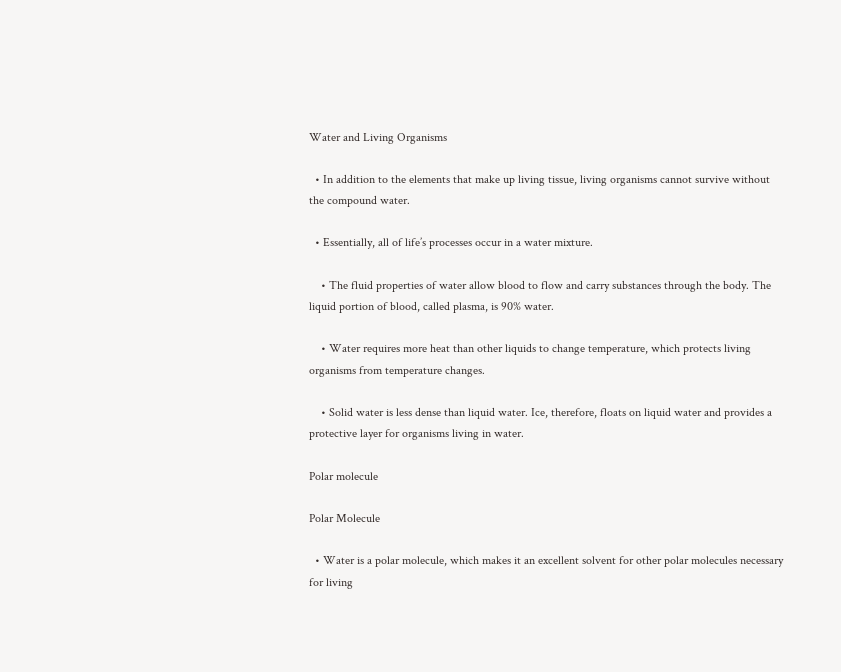Water and Living Organisms

  • In addition to the elements that make up living tissue, living organisms cannot survive without the compound water.

  • Essentially, all of life’s processes occur in a water mixture.

    • The fluid properties of water allow blood to flow and carry substances through the body. The liquid portion of blood, called plasma, is 90% water.

    • Water requires more heat than other liquids to change temperature, which protects living organisms from temperature changes.

    • Solid water is less dense than liquid water. Ice, therefore, floats on liquid water and provides a protective layer for organisms living in water.

Polar molecule

Polar Molecule

  • Water is a polar molecule, which makes it an excellent solvent for other polar molecules necessary for living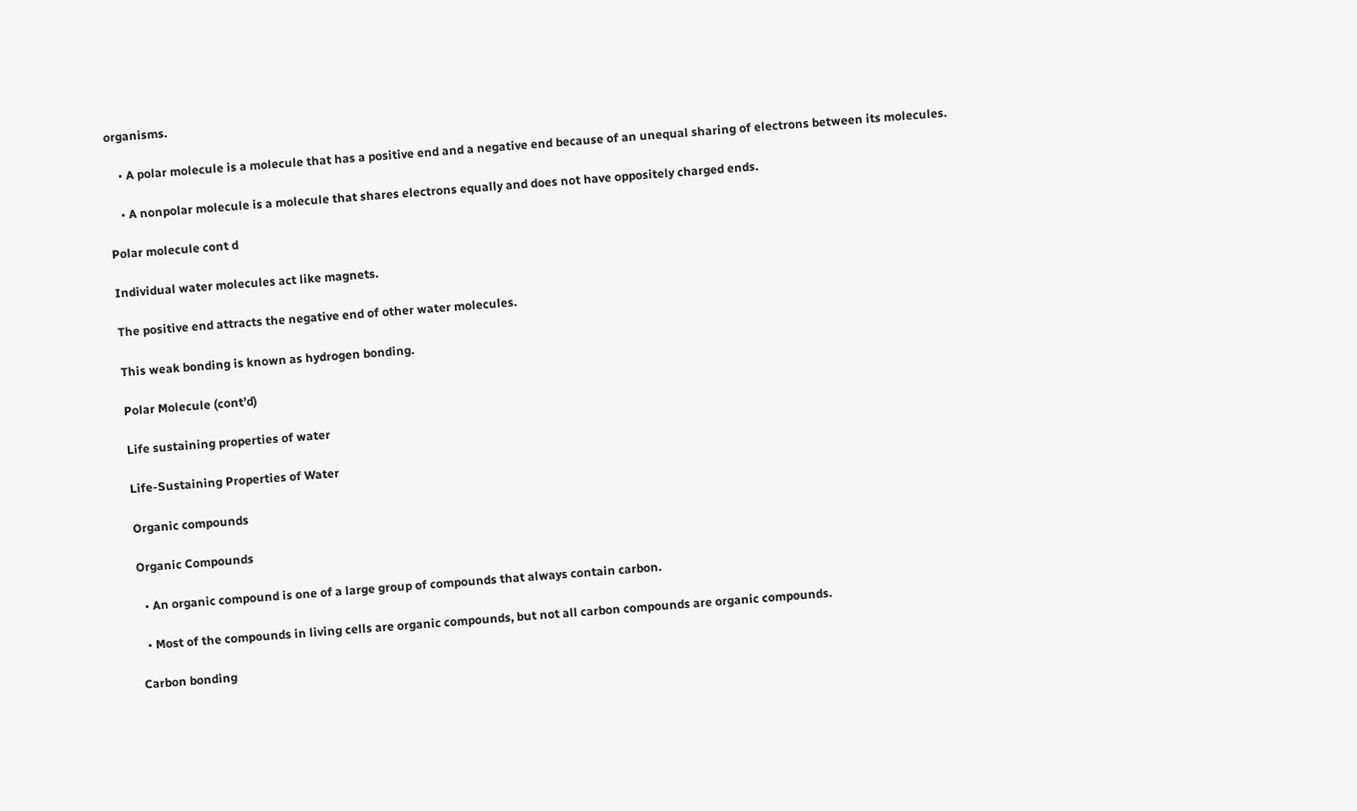organisms.

    • A polar molecule is a molecule that has a positive end and a negative end because of an unequal sharing of electrons between its molecules.

    • A nonpolar molecule is a molecule that shares electrons equally and does not have oppositely charged ends.

Polar molecule cont d

Individual water molecules act like magnets.

The positive end attracts the negative end of other water molecules.

This weak bonding is known as hydrogen bonding.

Polar Molecule (cont’d)

Life sustaining properties of water

Life-Sustaining Properties of Water

Organic compounds

Organic Compounds

  • An organic compound is one of a large group of compounds that always contain carbon.

  • Most of the compounds in living cells are organic compounds, but not all carbon compounds are organic compounds.

Carbon bonding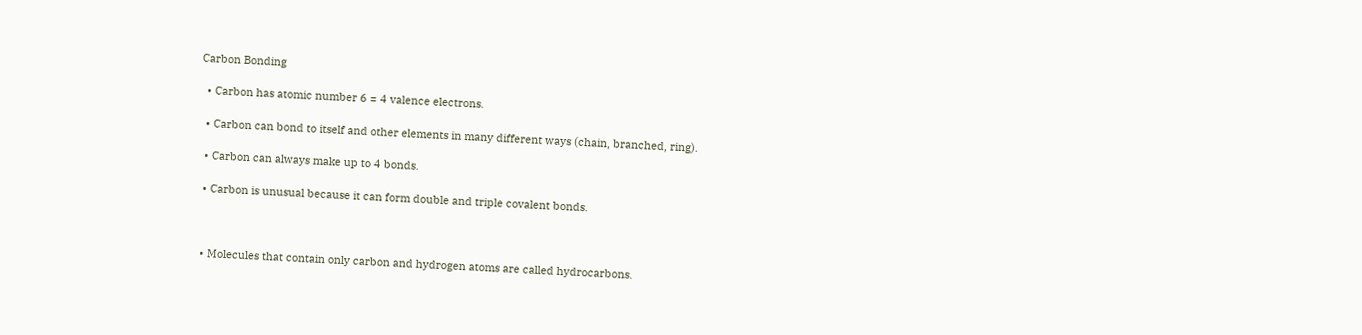Carbon Bonding

  • Carbon has atomic number 6 = 4 valence electrons.

  • Carbon can bond to itself and other elements in many different ways (chain, branched, ring).

  • Carbon can always make up to 4 bonds.

  • Carbon is unusual because it can form double and triple covalent bonds.



  • Molecules that contain only carbon and hydrogen atoms are called hydrocarbons.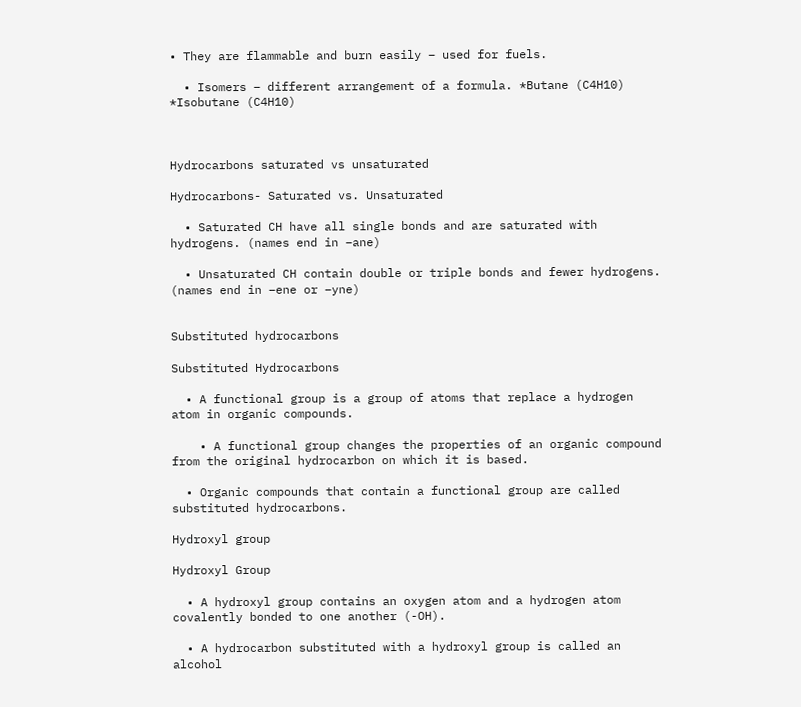• They are flammable and burn easily – used for fuels.

  • Isomers – different arrangement of a formula. *Butane (C4H10) *Isobutane (C4H10)



Hydrocarbons saturated vs unsaturated

Hydrocarbons- Saturated vs. Unsaturated

  • Saturated CH have all single bonds and are saturated with hydrogens. (names end in –ane)

  • Unsaturated CH contain double or triple bonds and fewer hydrogens. (names end in –ene or –yne)


Substituted hydrocarbons

Substituted Hydrocarbons

  • A functional group is a group of atoms that replace a hydrogen atom in organic compounds.

    • A functional group changes the properties of an organic compound from the original hydrocarbon on which it is based.

  • Organic compounds that contain a functional group are called substituted hydrocarbons.

Hydroxyl group

Hydroxyl Group

  • A hydroxyl group contains an oxygen atom and a hydrogen atom covalently bonded to one another (-OH).

  • A hydrocarbon substituted with a hydroxyl group is called an alcohol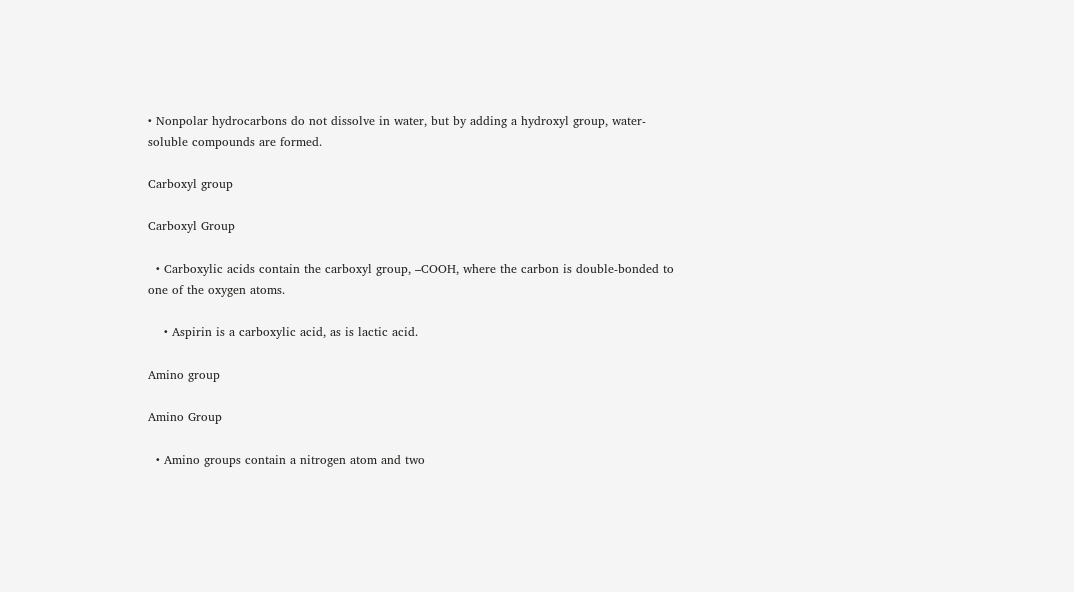• Nonpolar hydrocarbons do not dissolve in water, but by adding a hydroxyl group, water-soluble compounds are formed.

Carboxyl group

Carboxyl Group

  • Carboxylic acids contain the carboxyl group, –COOH, where the carbon is double-bonded to one of the oxygen atoms.

    • Aspirin is a carboxylic acid, as is lactic acid.

Amino group

Amino Group

  • Amino groups contain a nitrogen atom and two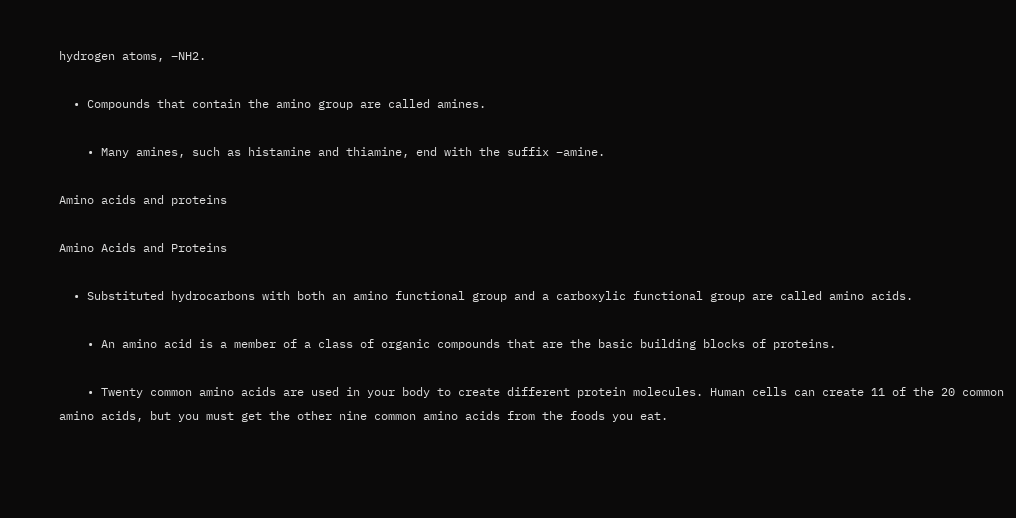hydrogen atoms, –NH2.

  • Compounds that contain the amino group are called amines.

    • Many amines, such as histamine and thiamine, end with the suffix –amine.

Amino acids and proteins

Amino Acids and Proteins

  • Substituted hydrocarbons with both an amino functional group and a carboxylic functional group are called amino acids.

    • An amino acid is a member of a class of organic compounds that are the basic building blocks of proteins.

    • Twenty common amino acids are used in your body to create different protein molecules. Human cells can create 11 of the 20 common amino acids, but you must get the other nine common amino acids from the foods you eat.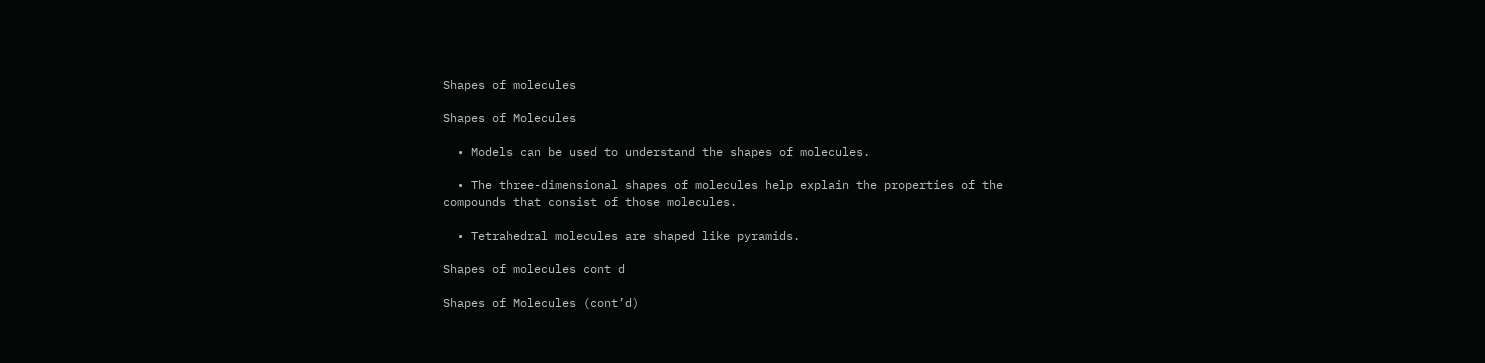Shapes of molecules

Shapes of Molecules

  • Models can be used to understand the shapes of molecules.

  • The three-dimensional shapes of molecules help explain the properties of the compounds that consist of those molecules.

  • Tetrahedral molecules are shaped like pyramids.

Shapes of molecules cont d

Shapes of Molecules (cont’d)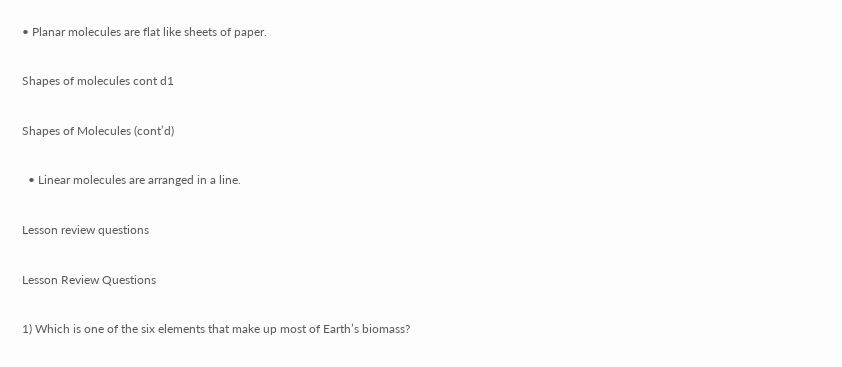• Planar molecules are flat like sheets of paper.

Shapes of molecules cont d1

Shapes of Molecules (cont’d)

  • Linear molecules are arranged in a line.

Lesson review questions

Lesson Review Questions

1) Which is one of the six elements that make up most of Earth’s biomass?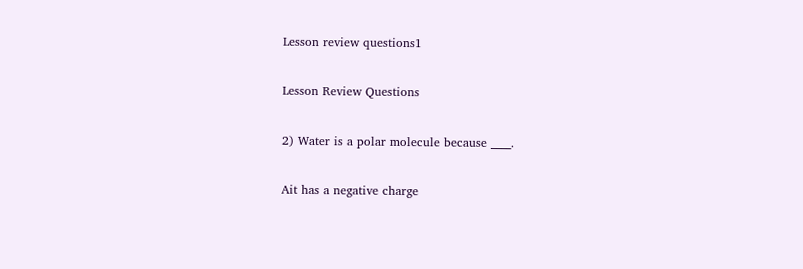Lesson review questions1

Lesson Review Questions

2) Water is a polar molecule because ____.

Ait has a negative charge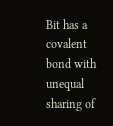Bit has a covalent bond with unequal sharing of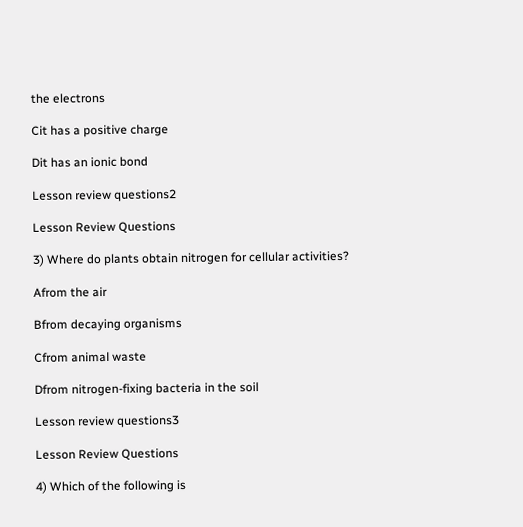the electrons

Cit has a positive charge

Dit has an ionic bond

Lesson review questions2

Lesson Review Questions

3) Where do plants obtain nitrogen for cellular activities?

Afrom the air

Bfrom decaying organisms

Cfrom animal waste

Dfrom nitrogen-fixing bacteria in the soil

Lesson review questions3

Lesson Review Questions

4) Which of the following is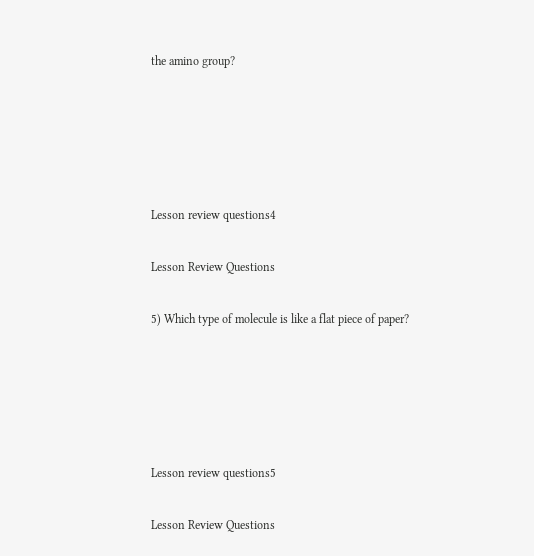the amino group?





Lesson review questions4

Lesson Review Questions

5) Which type of molecule is like a flat piece of paper?





Lesson review questions5

Lesson Review Questions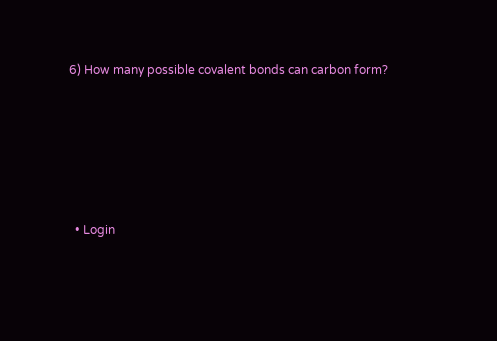6) How many possible covalent bonds can carbon form?





  • Login